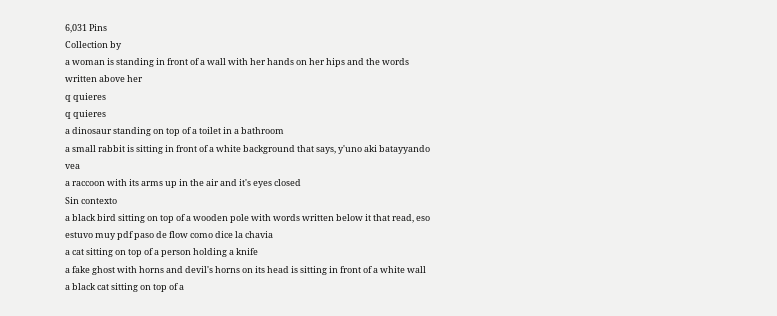6,031 Pins
Collection by
a woman is standing in front of a wall with her hands on her hips and the words written above her
q quieres
q quieres
a dinosaur standing on top of a toilet in a bathroom
a small rabbit is sitting in front of a white background that says, y'uno aki batayyando vea
a raccoon with its arms up in the air and it's eyes closed
Sin contexto
a black bird sitting on top of a wooden pole with words written below it that read, eso estuvo muy pdf paso de flow como dice la chavia
a cat sitting on top of a person holding a knife
a fake ghost with horns and devil's horns on its head is sitting in front of a white wall
a black cat sitting on top of a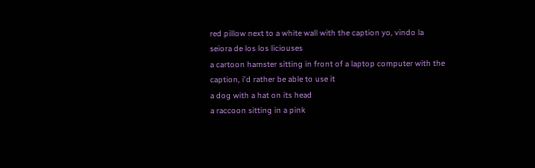red pillow next to a white wall with the caption yo, vindo la seiora de los los liciouses
a cartoon hamster sitting in front of a laptop computer with the caption, i'd rather be able to use it
a dog with a hat on its head
a raccoon sitting in a pink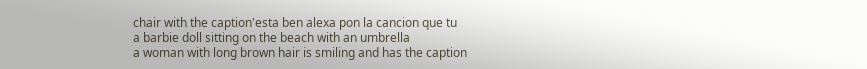chair with the caption'esta ben alexa pon la cancion que tu
a barbie doll sitting on the beach with an umbrella
a woman with long brown hair is smiling and has the caption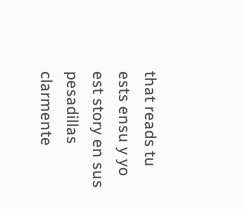that reads tu ests ensu y yo est story en sus pesadillas clarmente